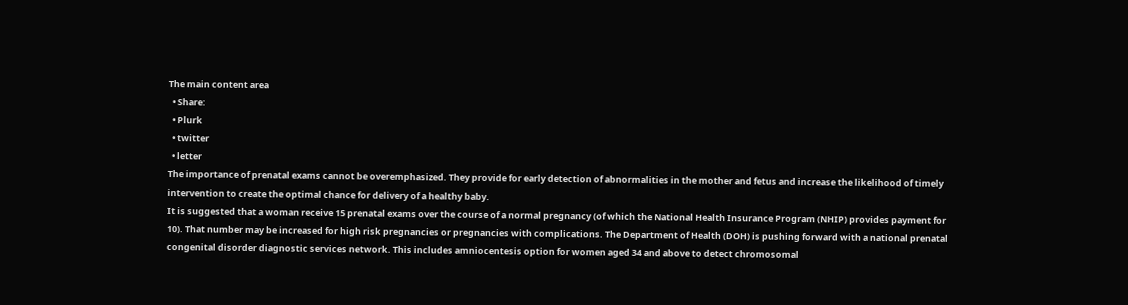The main content area
  • Share:
  • Plurk
  • twitter
  • letter
The importance of prenatal exams cannot be overemphasized. They provide for early detection of abnormalities in the mother and fetus and increase the likelihood of timely intervention to create the optimal chance for delivery of a healthy baby.
It is suggested that a woman receive 15 prenatal exams over the course of a normal pregnancy (of which the National Health Insurance Program (NHIP) provides payment for 10). That number may be increased for high risk pregnancies or pregnancies with complications. The Department of Health (DOH) is pushing forward with a national prenatal congenital disorder diagnostic services network. This includes amniocentesis option for women aged 34 and above to detect chromosomal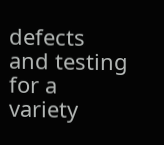defects and testing for a variety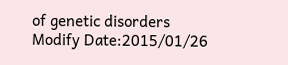of genetic disorders
Modify Date:2015/01/26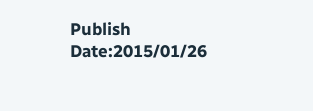Publish Date:2015/01/26